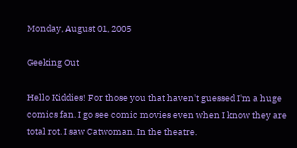Monday, August 01, 2005

Geeking Out

Hello Kiddies! For those you that haven't guessed I'm a huge comics fan. I go see comic movies even when I know they are total rot. I saw Catwoman. In the theatre.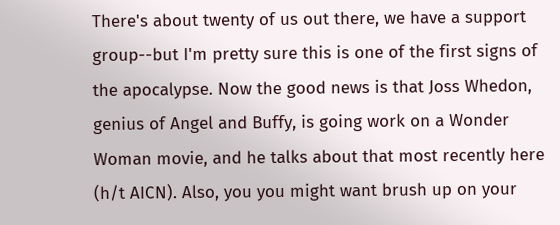There's about twenty of us out there, we have a support group--but I'm pretty sure this is one of the first signs of the apocalypse. Now the good news is that Joss Whedon, genius of Angel and Buffy, is going work on a Wonder Woman movie, and he talks about that most recently here (h/t AICN). Also, you you might want brush up on your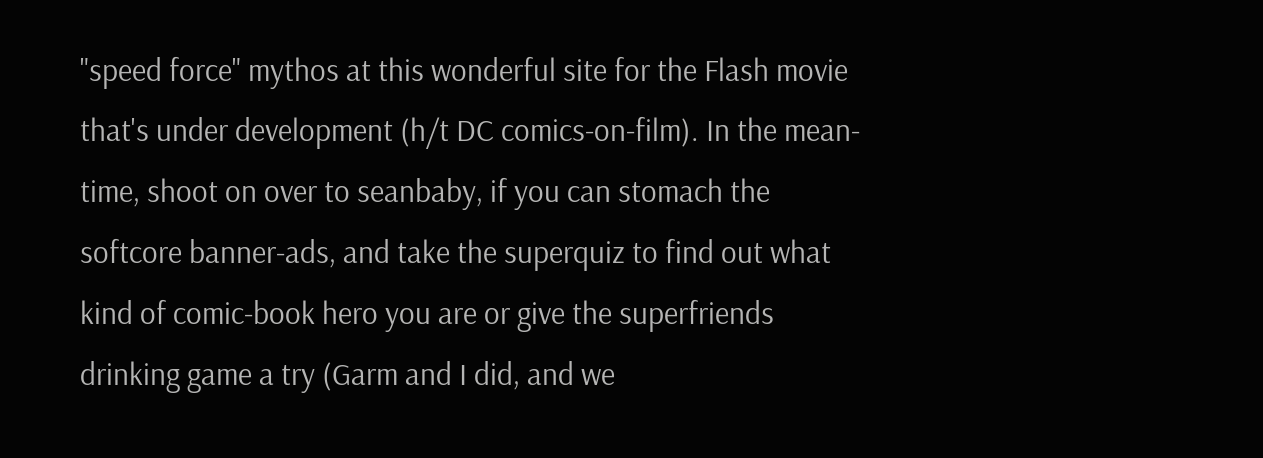"speed force" mythos at this wonderful site for the Flash movie that's under development (h/t DC comics-on-film). In the mean-time, shoot on over to seanbaby, if you can stomach the softcore banner-ads, and take the superquiz to find out what kind of comic-book hero you are or give the superfriends drinking game a try (Garm and I did, and we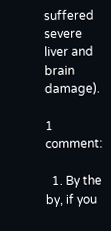suffered severe liver and brain damage).

1 comment:

  1. By the by, if you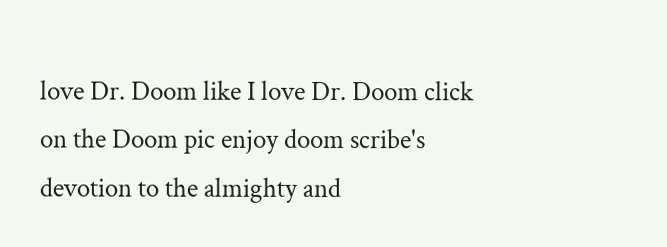love Dr. Doom like I love Dr. Doom click on the Doom pic enjoy doom scribe's devotion to the almighty and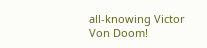all-knowing Victor Von Doom!